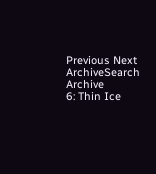Previous Next ArchiveSearch Archive
6: Thin Ice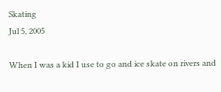Skating
Jul 5, 2005

When I was a kid I use to go and ice skate on rivers and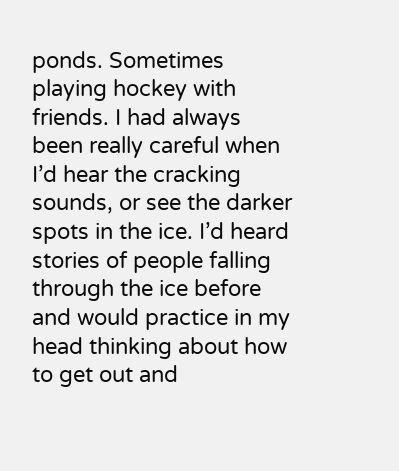ponds. Sometimes playing hockey with friends. I had always been really careful when I’d hear the cracking sounds, or see the darker spots in the ice. I’d heard stories of people falling through the ice before and would practice in my head thinking about how to get out and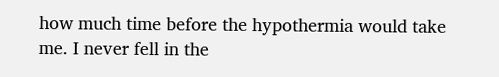how much time before the hypothermia would take me. I never fell in the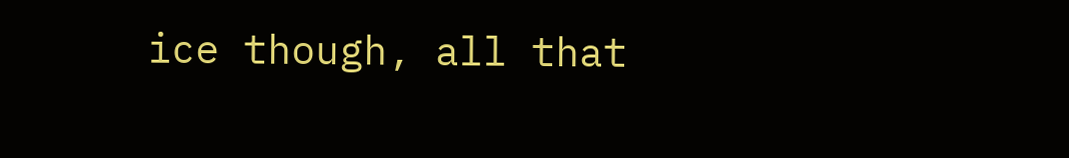ice though, all that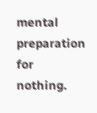mental preparation for nothing.